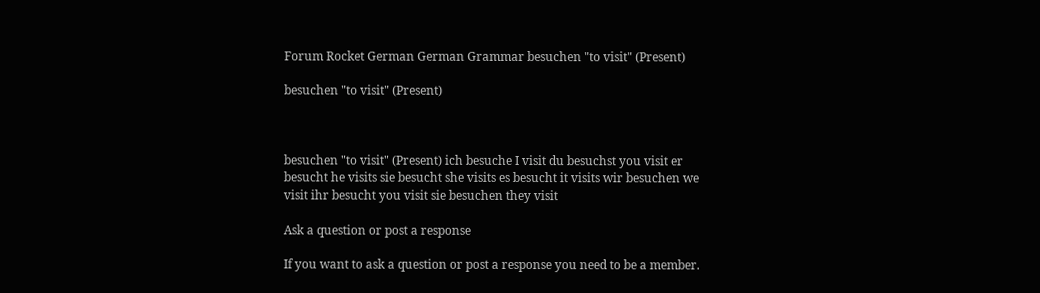Forum Rocket German German Grammar besuchen "to visit" (Present)

besuchen "to visit" (Present)



besuchen "to visit" (Present) ich besuche I visit du besuchst you visit er besucht he visits sie besucht she visits es besucht it visits wir besuchen we visit ihr besucht you visit sie besuchen they visit

Ask a question or post a response

If you want to ask a question or post a response you need to be a member.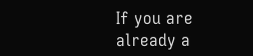If you are already a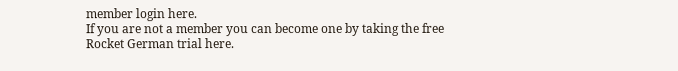member login here.
If you are not a member you can become one by taking the free Rocket German trial here.